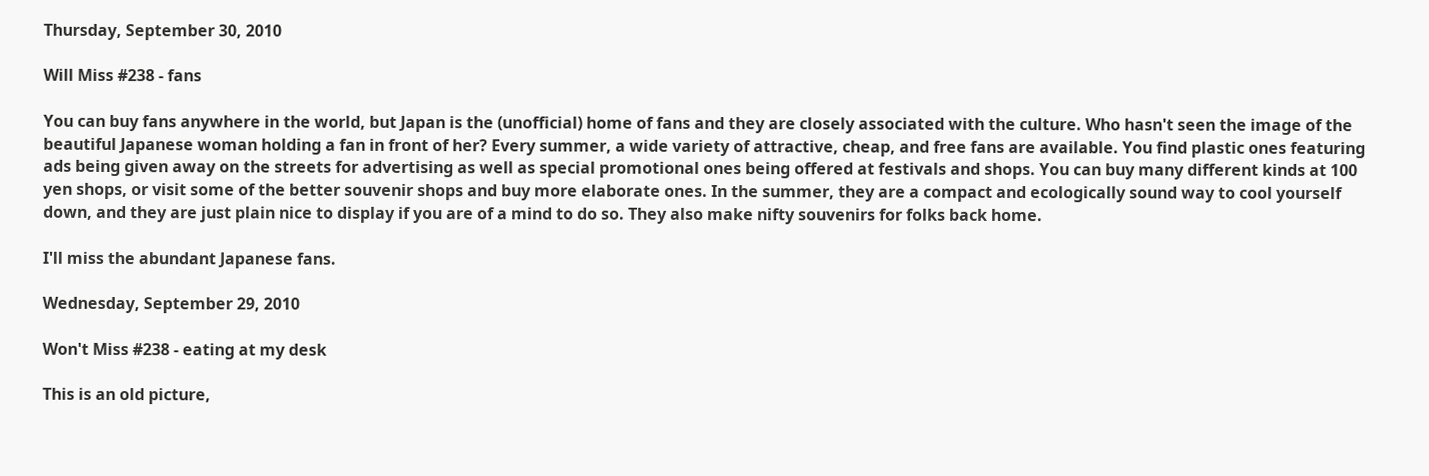Thursday, September 30, 2010

Will Miss #238 - fans

You can buy fans anywhere in the world, but Japan is the (unofficial) home of fans and they are closely associated with the culture. Who hasn't seen the image of the beautiful Japanese woman holding a fan in front of her? Every summer, a wide variety of attractive, cheap, and free fans are available. You find plastic ones featuring ads being given away on the streets for advertising as well as special promotional ones being offered at festivals and shops. You can buy many different kinds at 100 yen shops, or visit some of the better souvenir shops and buy more elaborate ones. In the summer, they are a compact and ecologically sound way to cool yourself down, and they are just plain nice to display if you are of a mind to do so. They also make nifty souvenirs for folks back home.

I'll miss the abundant Japanese fans.

Wednesday, September 29, 2010

Won't Miss #238 - eating at my desk

This is an old picture,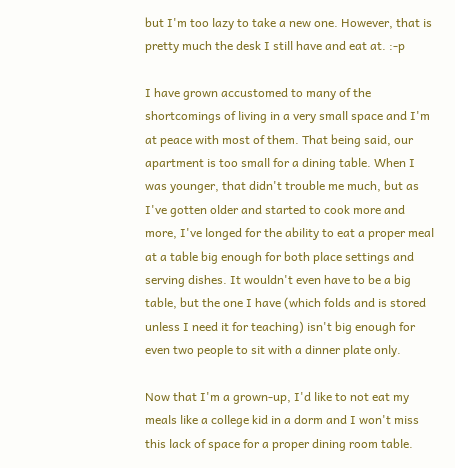but I'm too lazy to take a new one. However, that is pretty much the desk I still have and eat at. :-p

I have grown accustomed to many of the shortcomings of living in a very small space and I'm at peace with most of them. That being said, our apartment is too small for a dining table. When I was younger, that didn't trouble me much, but as I've gotten older and started to cook more and more, I've longed for the ability to eat a proper meal at a table big enough for both place settings and serving dishes. It wouldn't even have to be a big table, but the one I have (which folds and is stored unless I need it for teaching) isn't big enough for even two people to sit with a dinner plate only.

Now that I'm a grown-up, I'd like to not eat my meals like a college kid in a dorm and I won't miss this lack of space for a proper dining room table.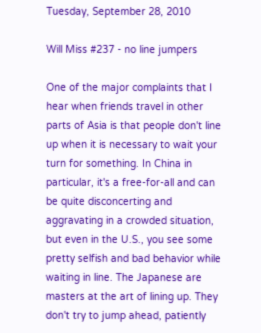Tuesday, September 28, 2010

Will Miss #237 - no line jumpers

One of the major complaints that I hear when friends travel in other parts of Asia is that people don't line up when it is necessary to wait your turn for something. In China in particular, it's a free-for-all and can be quite disconcerting and aggravating in a crowded situation, but even in the U.S., you see some pretty selfish and bad behavior while waiting in line. The Japanese are masters at the art of lining up. They don't try to jump ahead, patiently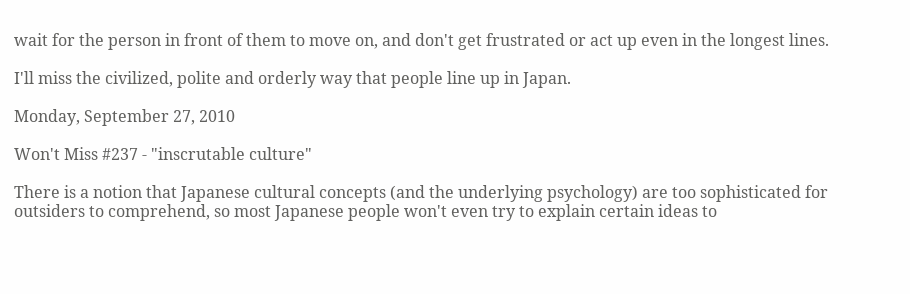wait for the person in front of them to move on, and don't get frustrated or act up even in the longest lines.

I'll miss the civilized, polite and orderly way that people line up in Japan.

Monday, September 27, 2010

Won't Miss #237 - "inscrutable culture"

There is a notion that Japanese cultural concepts (and the underlying psychology) are too sophisticated for outsiders to comprehend, so most Japanese people won't even try to explain certain ideas to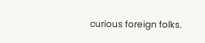curious foreign folks.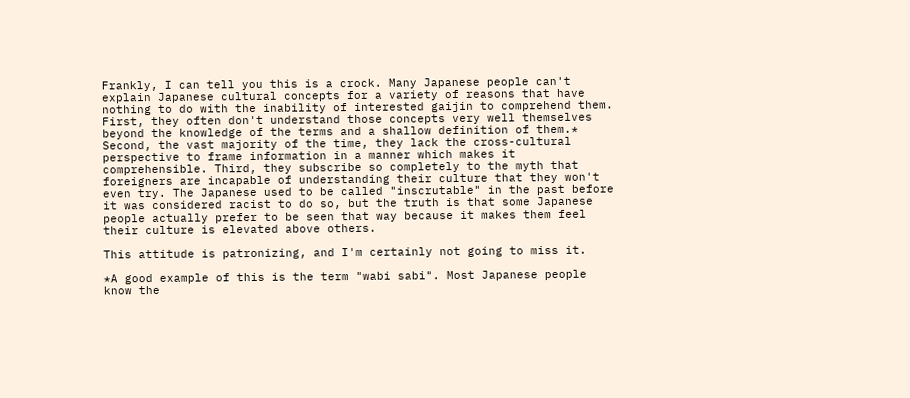Frankly, I can tell you this is a crock. Many Japanese people can't explain Japanese cultural concepts for a variety of reasons that have nothing to do with the inability of interested gaijin to comprehend them. First, they often don't understand those concepts very well themselves beyond the knowledge of the terms and a shallow definition of them.* Second, the vast majority of the time, they lack the cross-cultural perspective to frame information in a manner which makes it comprehensible. Third, they subscribe so completely to the myth that foreigners are incapable of understanding their culture that they won't even try. The Japanese used to be called "inscrutable" in the past before it was considered racist to do so, but the truth is that some Japanese people actually prefer to be seen that way because it makes them feel their culture is elevated above others.

This attitude is patronizing, and I'm certainly not going to miss it.

*A good example of this is the term "wabi sabi". Most Japanese people know the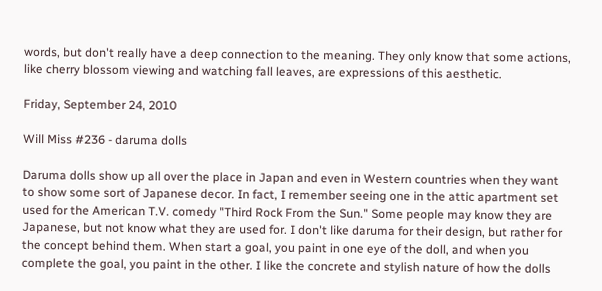words, but don't really have a deep connection to the meaning. They only know that some actions, like cherry blossom viewing and watching fall leaves, are expressions of this aesthetic.

Friday, September 24, 2010

Will Miss #236 - daruma dolls

Daruma dolls show up all over the place in Japan and even in Western countries when they want to show some sort of Japanese decor. In fact, I remember seeing one in the attic apartment set used for the American T.V. comedy "Third Rock From the Sun." Some people may know they are Japanese, but not know what they are used for. I don't like daruma for their design, but rather for the concept behind them. When start a goal, you paint in one eye of the doll, and when you complete the goal, you paint in the other. I like the concrete and stylish nature of how the dolls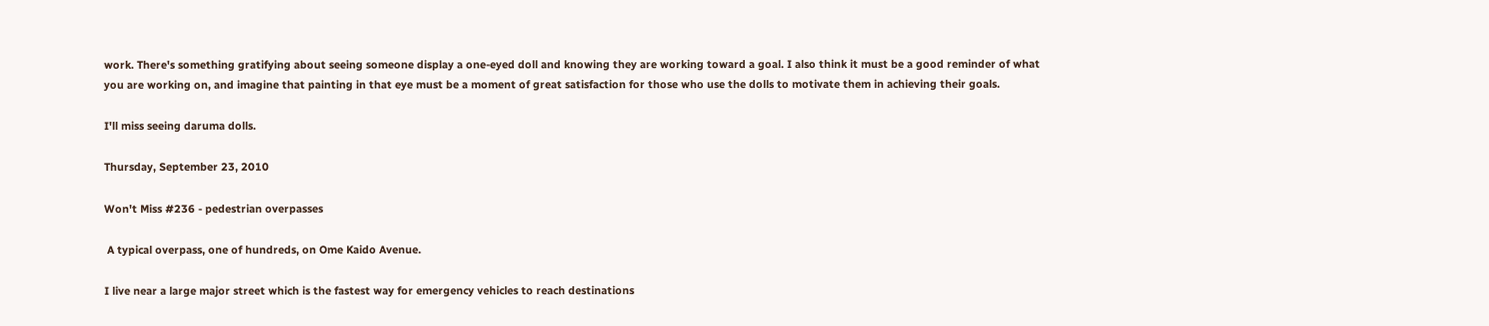work. There's something gratifying about seeing someone display a one-eyed doll and knowing they are working toward a goal. I also think it must be a good reminder of what you are working on, and imagine that painting in that eye must be a moment of great satisfaction for those who use the dolls to motivate them in achieving their goals.

I'll miss seeing daruma dolls.

Thursday, September 23, 2010

Won't Miss #236 - pedestrian overpasses

 A typical overpass, one of hundreds, on Ome Kaido Avenue.

I live near a large major street which is the fastest way for emergency vehicles to reach destinations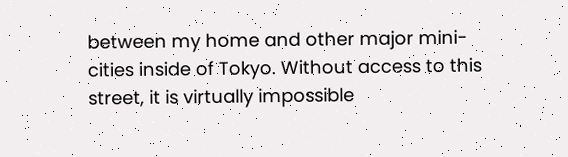between my home and other major mini-cities inside of Tokyo. Without access to this street, it is virtually impossible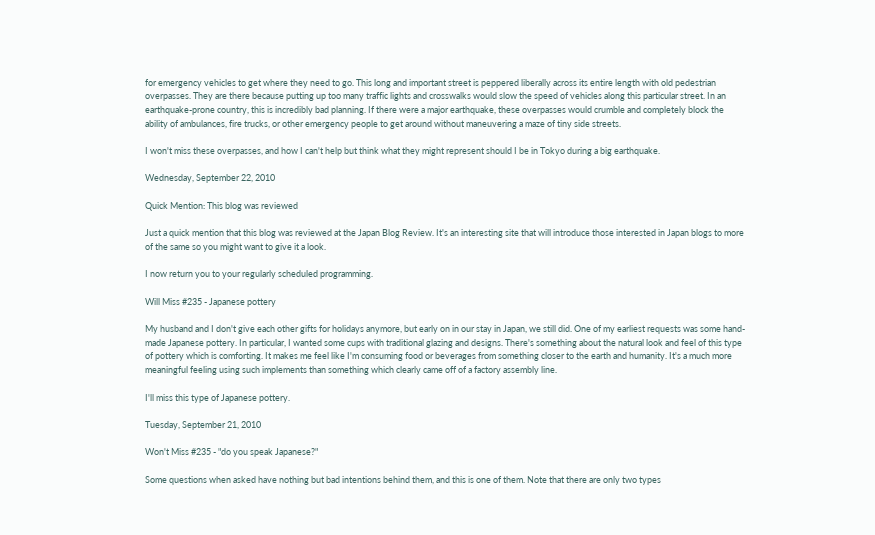for emergency vehicles to get where they need to go. This long and important street is peppered liberally across its entire length with old pedestrian overpasses. They are there because putting up too many traffic lights and crosswalks would slow the speed of vehicles along this particular street. In an earthquake-prone country, this is incredibly bad planning. If there were a major earthquake, these overpasses would crumble and completely block the ability of ambulances, fire trucks, or other emergency people to get around without maneuvering a maze of tiny side streets.

I won't miss these overpasses, and how I can't help but think what they might represent should I be in Tokyo during a big earthquake.

Wednesday, September 22, 2010

Quick Mention: This blog was reviewed

Just a quick mention that this blog was reviewed at the Japan Blog Review. It's an interesting site that will introduce those interested in Japan blogs to more of the same so you might want to give it a look.

I now return you to your regularly scheduled programming.

Will Miss #235 - Japanese pottery

My husband and I don't give each other gifts for holidays anymore, but early on in our stay in Japan, we still did. One of my earliest requests was some hand-made Japanese pottery. In particular, I wanted some cups with traditional glazing and designs. There's something about the natural look and feel of this type of pottery which is comforting. It makes me feel like I'm consuming food or beverages from something closer to the earth and humanity. It's a much more meaningful feeling using such implements than something which clearly came off of a factory assembly line.

I'll miss this type of Japanese pottery.

Tuesday, September 21, 2010

Won't Miss #235 - "do you speak Japanese?"

Some questions when asked have nothing but bad intentions behind them, and this is one of them. Note that there are only two types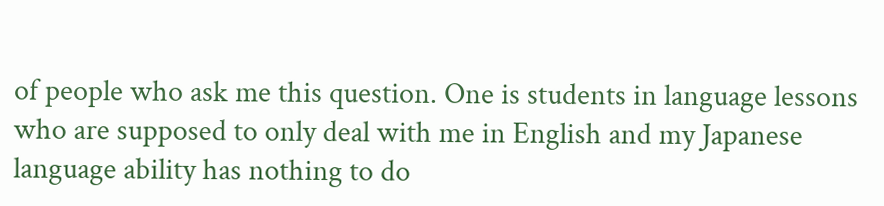of people who ask me this question. One is students in language lessons who are supposed to only deal with me in English and my Japanese language ability has nothing to do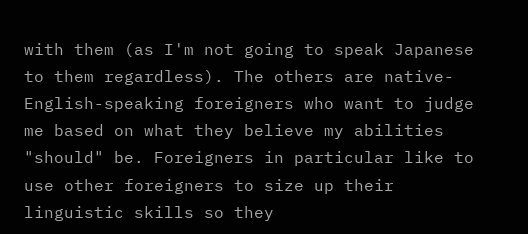with them (as I'm not going to speak Japanese to them regardless). The others are native-English-speaking foreigners who want to judge me based on what they believe my abilities "should" be. Foreigners in particular like to use other foreigners to size up their linguistic skills so they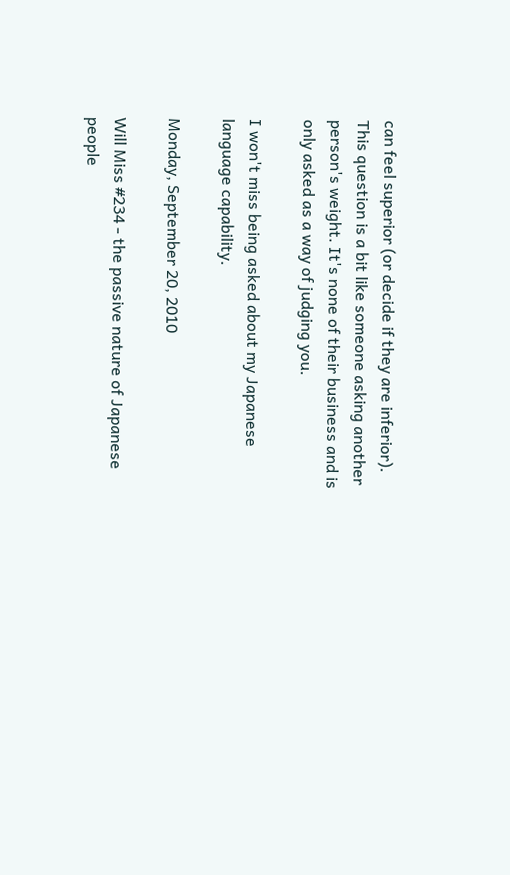can feel superior (or decide if they are inferior). This question is a bit like someone asking another person's weight. It's none of their business and is only asked as a way of judging you.

I won't miss being asked about my Japanese language capability.

Monday, September 20, 2010

Will Miss #234 - the passive nature of Japanese people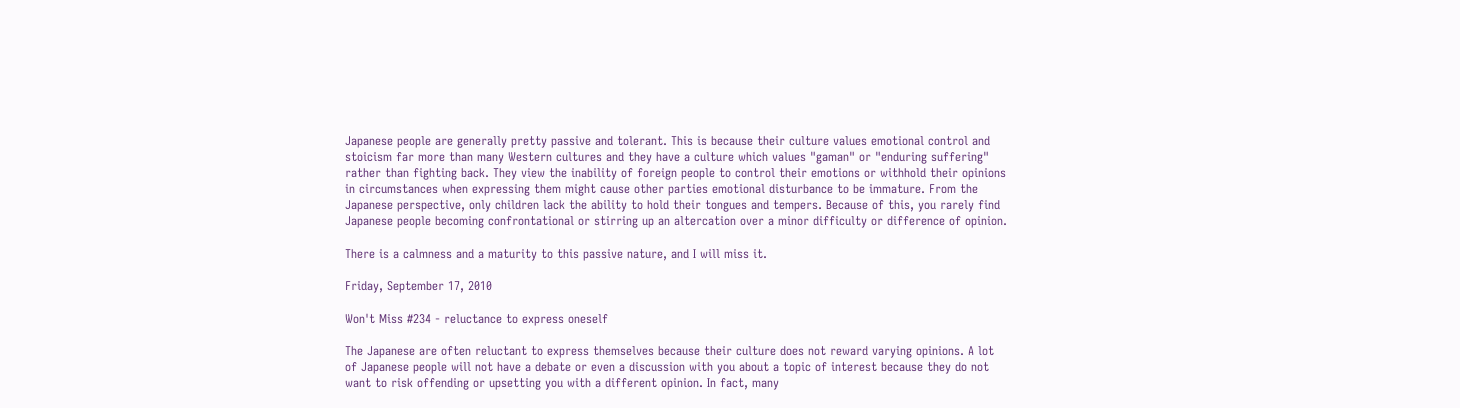Japanese people are generally pretty passive and tolerant. This is because their culture values emotional control and stoicism far more than many Western cultures and they have a culture which values "gaman" or "enduring suffering" rather than fighting back. They view the inability of foreign people to control their emotions or withhold their opinions in circumstances when expressing them might cause other parties emotional disturbance to be immature. From the Japanese perspective, only children lack the ability to hold their tongues and tempers. Because of this, you rarely find Japanese people becoming confrontational or stirring up an altercation over a minor difficulty or difference of opinion.

There is a calmness and a maturity to this passive nature, and I will miss it.

Friday, September 17, 2010

Won't Miss #234 - reluctance to express oneself

The Japanese are often reluctant to express themselves because their culture does not reward varying opinions. A lot of Japanese people will not have a debate or even a discussion with you about a topic of interest because they do not want to risk offending or upsetting you with a different opinion. In fact, many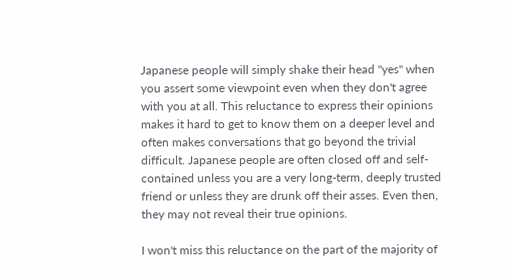Japanese people will simply shake their head "yes" when you assert some viewpoint even when they don't agree with you at all. This reluctance to express their opinions makes it hard to get to know them on a deeper level and often makes conversations that go beyond the trivial difficult. Japanese people are often closed off and self-contained unless you are a very long-term, deeply trusted friend or unless they are drunk off their asses. Even then, they may not reveal their true opinions.

I won't miss this reluctance on the part of the majority of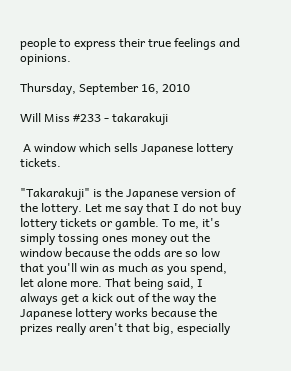people to express their true feelings and opinions.

Thursday, September 16, 2010

Will Miss #233 - takarakuji

 A window which sells Japanese lottery tickets.

"Takarakuji" is the Japanese version of the lottery. Let me say that I do not buy lottery tickets or gamble. To me, it's simply tossing ones money out the window because the odds are so low that you'll win as much as you spend, let alone more. That being said, I always get a kick out of the way the Japanese lottery works because the prizes really aren't that big, especially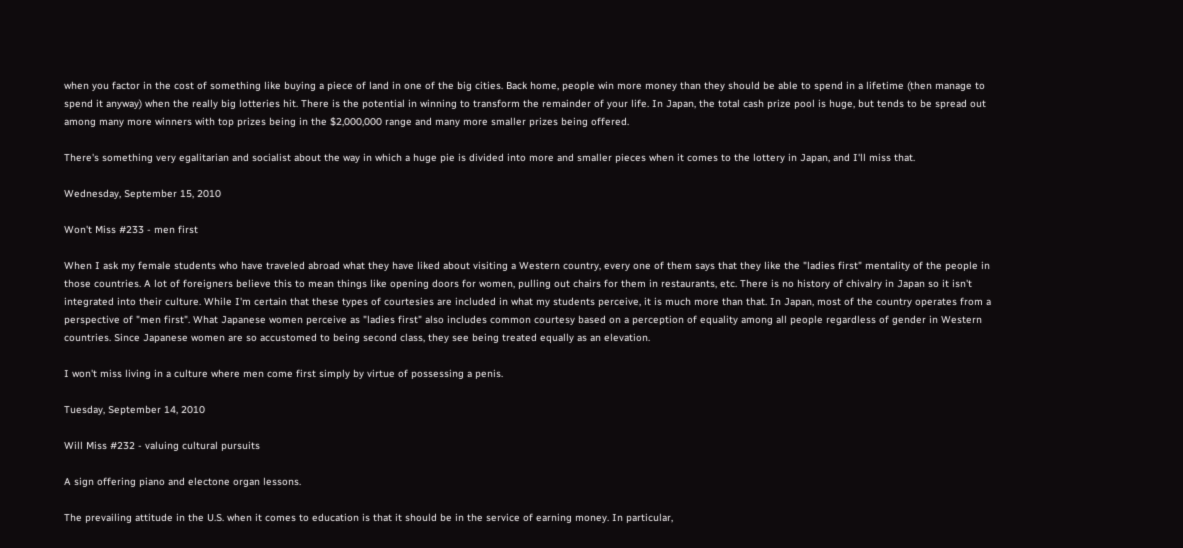when you factor in the cost of something like buying a piece of land in one of the big cities. Back home, people win more money than they should be able to spend in a lifetime (then manage to spend it anyway) when the really big lotteries hit. There is the potential in winning to transform the remainder of your life. In Japan, the total cash prize pool is huge, but tends to be spread out among many more winners with top prizes being in the $2,000,000 range and many more smaller prizes being offered.

There's something very egalitarian and socialist about the way in which a huge pie is divided into more and smaller pieces when it comes to the lottery in Japan, and I'll miss that.

Wednesday, September 15, 2010

Won't Miss #233 - men first

When I ask my female students who have traveled abroad what they have liked about visiting a Western country, every one of them says that they like the "ladies first" mentality of the people in those countries. A lot of foreigners believe this to mean things like opening doors for women, pulling out chairs for them in restaurants, etc. There is no history of chivalry in Japan so it isn't integrated into their culture. While I'm certain that these types of courtesies are included in what my students perceive, it is much more than that. In Japan, most of the country operates from a perspective of "men first". What Japanese women perceive as "ladies first" also includes common courtesy based on a perception of equality among all people regardless of gender in Western countries. Since Japanese women are so accustomed to being second class, they see being treated equally as an elevation.

I won't miss living in a culture where men come first simply by virtue of possessing a penis.

Tuesday, September 14, 2010

Will Miss #232 - valuing cultural pursuits

A sign offering piano and electone organ lessons.

The prevailing attitude in the U.S. when it comes to education is that it should be in the service of earning money. In particular,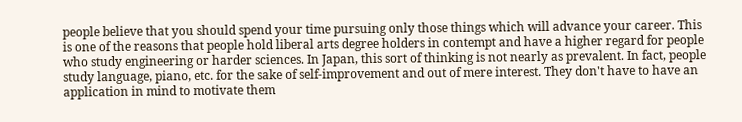people believe that you should spend your time pursuing only those things which will advance your career. This is one of the reasons that people hold liberal arts degree holders in contempt and have a higher regard for people who study engineering or harder sciences. In Japan, this sort of thinking is not nearly as prevalent. In fact, people study language, piano, etc. for the sake of self-improvement and out of mere interest. They don't have to have an application in mind to motivate them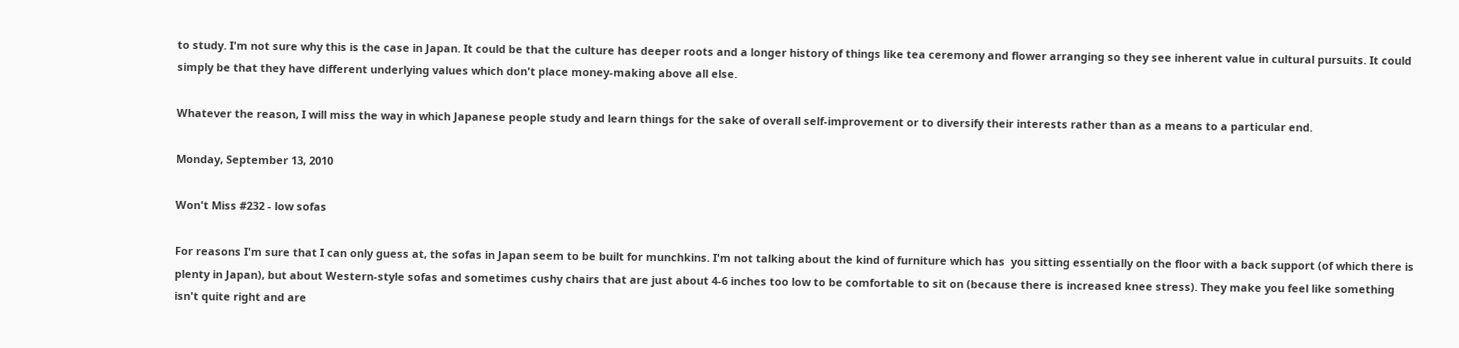to study. I'm not sure why this is the case in Japan. It could be that the culture has deeper roots and a longer history of things like tea ceremony and flower arranging so they see inherent value in cultural pursuits. It could simply be that they have different underlying values which don't place money-making above all else.

Whatever the reason, I will miss the way in which Japanese people study and learn things for the sake of overall self-improvement or to diversify their interests rather than as a means to a particular end.

Monday, September 13, 2010

Won't Miss #232 - low sofas

For reasons I'm sure that I can only guess at, the sofas in Japan seem to be built for munchkins. I'm not talking about the kind of furniture which has  you sitting essentially on the floor with a back support (of which there is plenty in Japan), but about Western-style sofas and sometimes cushy chairs that are just about 4-6 inches too low to be comfortable to sit on (because there is increased knee stress). They make you feel like something isn't quite right and are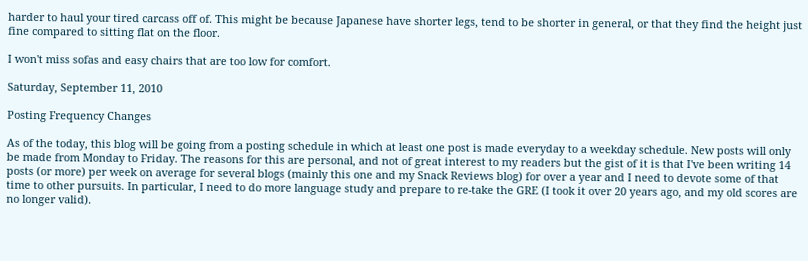harder to haul your tired carcass off of. This might be because Japanese have shorter legs, tend to be shorter in general, or that they find the height just fine compared to sitting flat on the floor.

I won't miss sofas and easy chairs that are too low for comfort.

Saturday, September 11, 2010

Posting Frequency Changes

As of the today, this blog will be going from a posting schedule in which at least one post is made everyday to a weekday schedule. New posts will only be made from Monday to Friday. The reasons for this are personal, and not of great interest to my readers but the gist of it is that I've been writing 14 posts (or more) per week on average for several blogs (mainly this one and my Snack Reviews blog) for over a year and I need to devote some of that time to other pursuits. In particular, I need to do more language study and prepare to re-take the GRE (I took it over 20 years ago, and my old scores are no longer valid).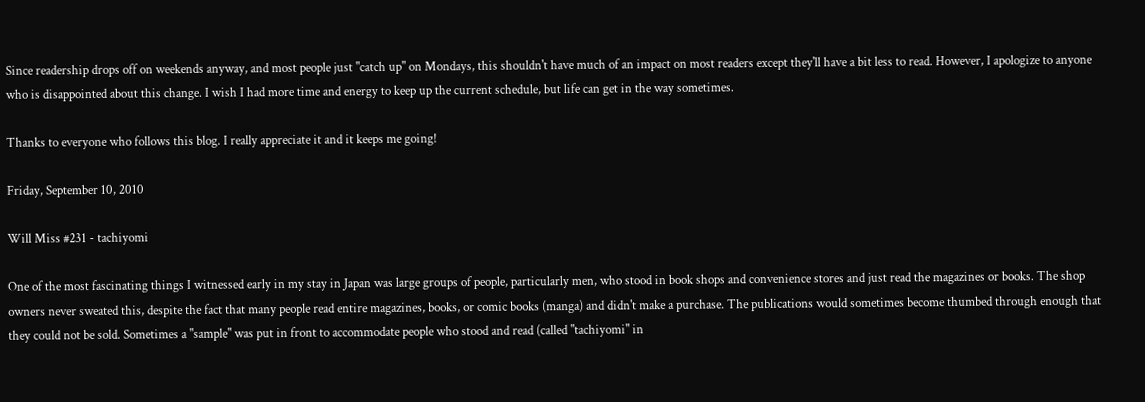Since readership drops off on weekends anyway, and most people just "catch up" on Mondays, this shouldn't have much of an impact on most readers except they'll have a bit less to read. However, I apologize to anyone who is disappointed about this change. I wish I had more time and energy to keep up the current schedule, but life can get in the way sometimes.

Thanks to everyone who follows this blog. I really appreciate it and it keeps me going!

Friday, September 10, 2010

Will Miss #231 - tachiyomi

One of the most fascinating things I witnessed early in my stay in Japan was large groups of people, particularly men, who stood in book shops and convenience stores and just read the magazines or books. The shop owners never sweated this, despite the fact that many people read entire magazines, books, or comic books (manga) and didn't make a purchase. The publications would sometimes become thumbed through enough that they could not be sold. Sometimes a "sample" was put in front to accommodate people who stood and read (called "tachiyomi" in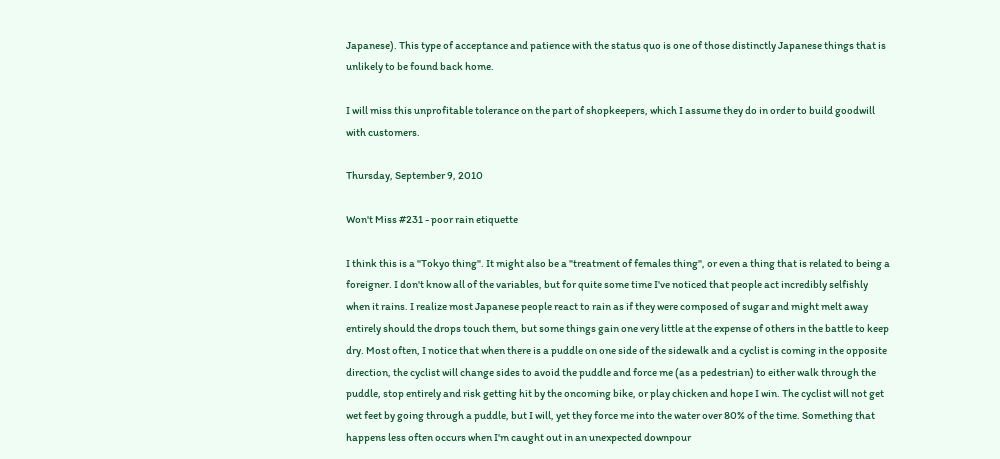Japanese). This type of acceptance and patience with the status quo is one of those distinctly Japanese things that is unlikely to be found back home.

I will miss this unprofitable tolerance on the part of shopkeepers, which I assume they do in order to build goodwill with customers.

Thursday, September 9, 2010

Won't Miss #231 - poor rain etiquette

I think this is a "Tokyo thing". It might also be a "treatment of females thing", or even a thing that is related to being a foreigner. I don't know all of the variables, but for quite some time I've noticed that people act incredibly selfishly when it rains. I realize most Japanese people react to rain as if they were composed of sugar and might melt away entirely should the drops touch them, but some things gain one very little at the expense of others in the battle to keep dry. Most often, I notice that when there is a puddle on one side of the sidewalk and a cyclist is coming in the opposite direction, the cyclist will change sides to avoid the puddle and force me (as a pedestrian) to either walk through the puddle, stop entirely and risk getting hit by the oncoming bike, or play chicken and hope I win. The cyclist will not get wet feet by going through a puddle, but I will, yet they force me into the water over 80% of the time. Something that happens less often occurs when I'm caught out in an unexpected downpour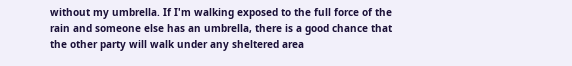without my umbrella. If I'm walking exposed to the full force of the rain and someone else has an umbrella, there is a good chance that the other party will walk under any sheltered area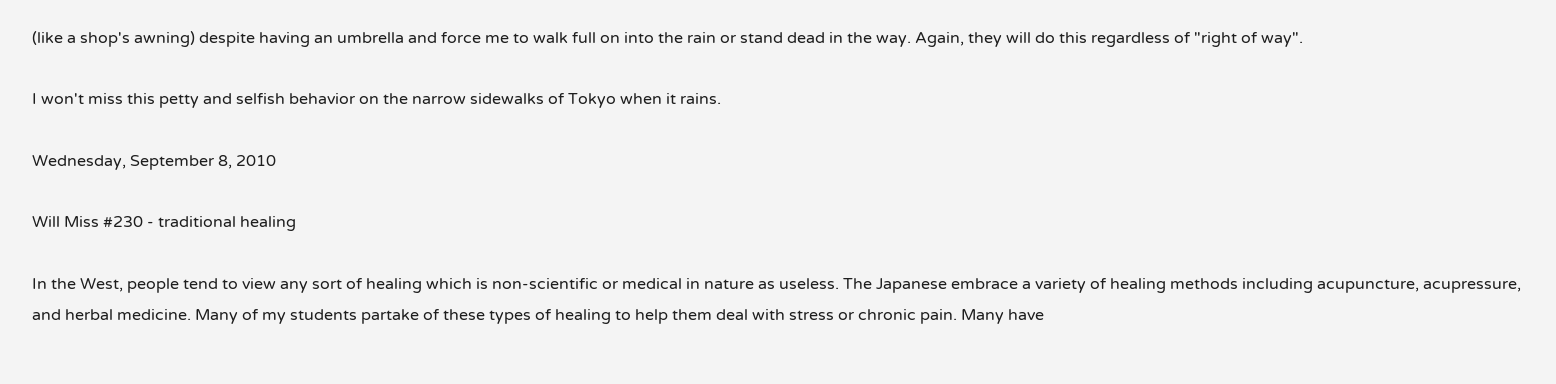(like a shop's awning) despite having an umbrella and force me to walk full on into the rain or stand dead in the way. Again, they will do this regardless of "right of way".

I won't miss this petty and selfish behavior on the narrow sidewalks of Tokyo when it rains.

Wednesday, September 8, 2010

Will Miss #230 - traditional healing

In the West, people tend to view any sort of healing which is non-scientific or medical in nature as useless. The Japanese embrace a variety of healing methods including acupuncture, acupressure, and herbal medicine. Many of my students partake of these types of healing to help them deal with stress or chronic pain. Many have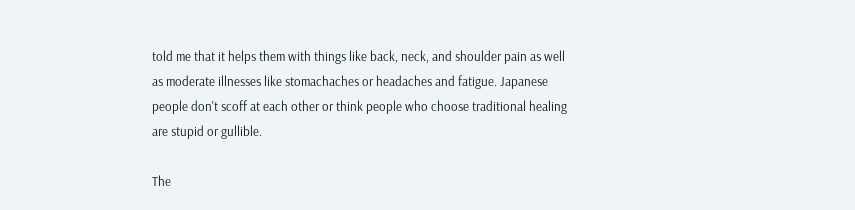told me that it helps them with things like back, neck, and shoulder pain as well as moderate illnesses like stomachaches or headaches and fatigue. Japanese people don't scoff at each other or think people who choose traditional healing are stupid or gullible.

The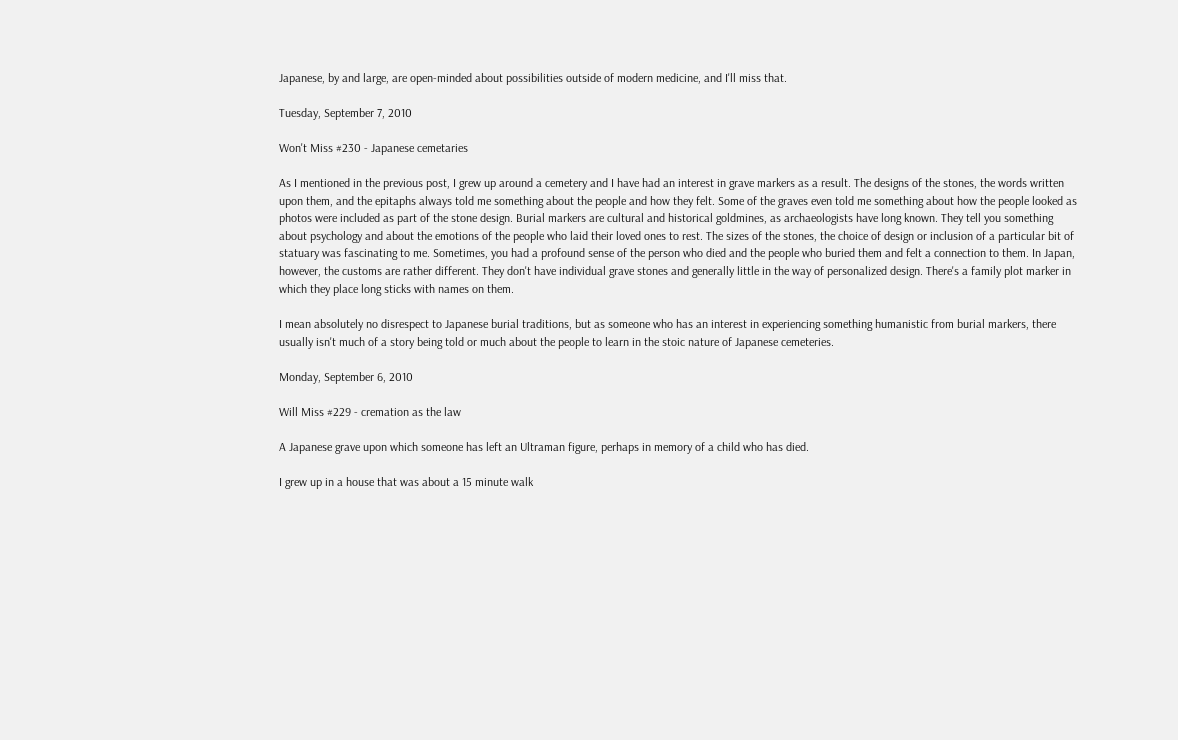Japanese, by and large, are open-minded about possibilities outside of modern medicine, and I'll miss that.

Tuesday, September 7, 2010

Won't Miss #230 - Japanese cemetaries

As I mentioned in the previous post, I grew up around a cemetery and I have had an interest in grave markers as a result. The designs of the stones, the words written upon them, and the epitaphs always told me something about the people and how they felt. Some of the graves even told me something about how the people looked as photos were included as part of the stone design. Burial markers are cultural and historical goldmines, as archaeologists have long known. They tell you something about psychology and about the emotions of the people who laid their loved ones to rest. The sizes of the stones, the choice of design or inclusion of a particular bit of statuary was fascinating to me. Sometimes, you had a profound sense of the person who died and the people who buried them and felt a connection to them. In Japan, however, the customs are rather different. They don't have individual grave stones and generally little in the way of personalized design. There's a family plot marker in which they place long sticks with names on them.

I mean absolutely no disrespect to Japanese burial traditions, but as someone who has an interest in experiencing something humanistic from burial markers, there usually isn't much of a story being told or much about the people to learn in the stoic nature of Japanese cemeteries.

Monday, September 6, 2010

Will Miss #229 - cremation as the law

A Japanese grave upon which someone has left an Ultraman figure, perhaps in memory of a child who has died.

I grew up in a house that was about a 15 minute walk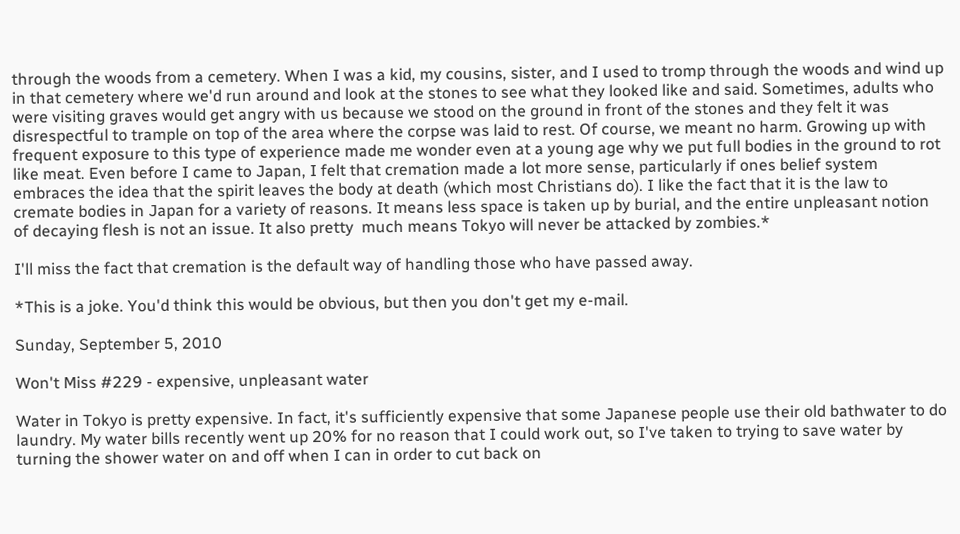through the woods from a cemetery. When I was a kid, my cousins, sister, and I used to tromp through the woods and wind up in that cemetery where we'd run around and look at the stones to see what they looked like and said. Sometimes, adults who were visiting graves would get angry with us because we stood on the ground in front of the stones and they felt it was disrespectful to trample on top of the area where the corpse was laid to rest. Of course, we meant no harm. Growing up with frequent exposure to this type of experience made me wonder even at a young age why we put full bodies in the ground to rot like meat. Even before I came to Japan, I felt that cremation made a lot more sense, particularly if ones belief system embraces the idea that the spirit leaves the body at death (which most Christians do). I like the fact that it is the law to cremate bodies in Japan for a variety of reasons. It means less space is taken up by burial, and the entire unpleasant notion of decaying flesh is not an issue. It also pretty  much means Tokyo will never be attacked by zombies.*

I'll miss the fact that cremation is the default way of handling those who have passed away.

*This is a joke. You'd think this would be obvious, but then you don't get my e-mail.

Sunday, September 5, 2010

Won't Miss #229 - expensive, unpleasant water

Water in Tokyo is pretty expensive. In fact, it's sufficiently expensive that some Japanese people use their old bathwater to do laundry. My water bills recently went up 20% for no reason that I could work out, so I've taken to trying to save water by turning the shower water on and off when I can in order to cut back on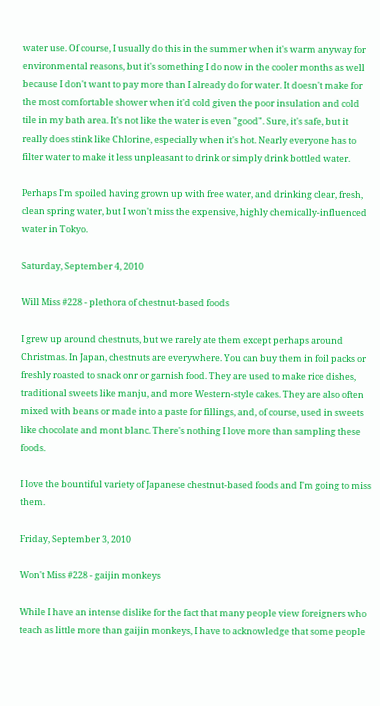water use. Of course, I usually do this in the summer when it's warm anyway for environmental reasons, but it's something I do now in the cooler months as well because I don't want to pay more than I already do for water. It doesn't make for the most comfortable shower when it'd cold given the poor insulation and cold tile in my bath area. It's not like the water is even "good". Sure, it's safe, but it really does stink like Chlorine, especially when it's hot. Nearly everyone has to filter water to make it less unpleasant to drink or simply drink bottled water.

Perhaps I'm spoiled having grown up with free water, and drinking clear, fresh, clean spring water, but I won't miss the expensive, highly chemically-influenced water in Tokyo.

Saturday, September 4, 2010

Will Miss #228 - plethora of chestnut-based foods

I grew up around chestnuts, but we rarely ate them except perhaps around Christmas. In Japan, chestnuts are everywhere. You can buy them in foil packs or freshly roasted to snack onr or garnish food. They are used to make rice dishes, traditional sweets like manju, and more Western-style cakes. They are also often mixed with beans or made into a paste for fillings, and, of course, used in sweets like chocolate and mont blanc. There's nothing I love more than sampling these foods.

I love the bountiful variety of Japanese chestnut-based foods and I'm going to miss them.

Friday, September 3, 2010

Won't Miss #228 - gaijin monkeys

While I have an intense dislike for the fact that many people view foreigners who teach as little more than gaijin monkeys, I have to acknowledge that some people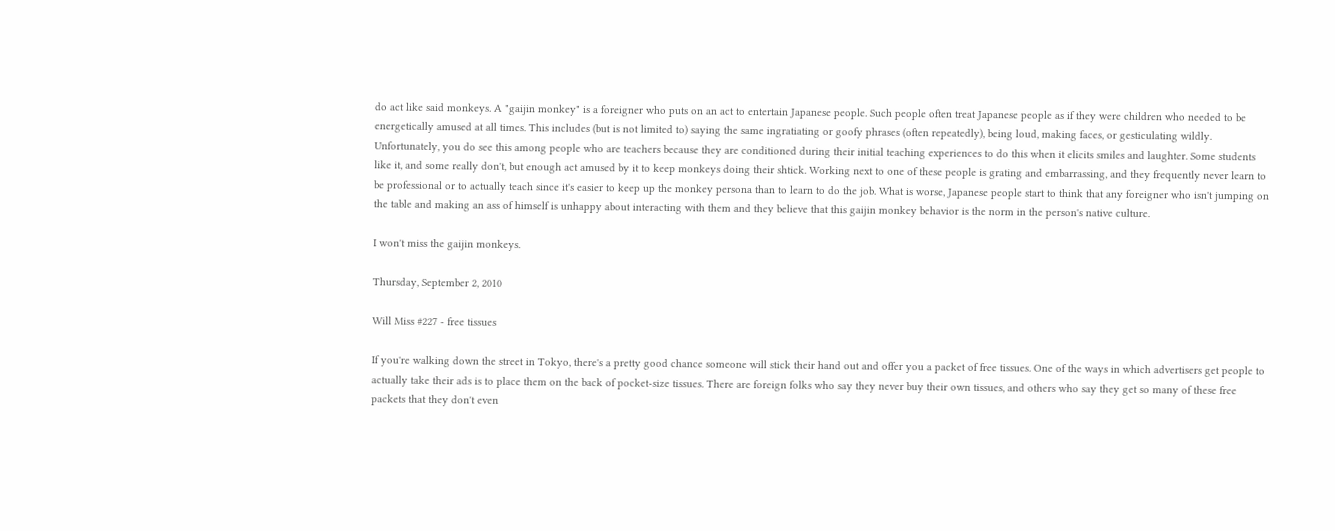do act like said monkeys. A "gaijin monkey" is a foreigner who puts on an act to entertain Japanese people. Such people often treat Japanese people as if they were children who needed to be energetically amused at all times. This includes (but is not limited to) saying the same ingratiating or goofy phrases (often repeatedly), being loud, making faces, or gesticulating wildly. Unfortunately, you do see this among people who are teachers because they are conditioned during their initial teaching experiences to do this when it elicits smiles and laughter. Some students like it, and some really don't, but enough act amused by it to keep monkeys doing their shtick. Working next to one of these people is grating and embarrassing, and they frequently never learn to be professional or to actually teach since it's easier to keep up the monkey persona than to learn to do the job. What is worse, Japanese people start to think that any foreigner who isn't jumping on the table and making an ass of himself is unhappy about interacting with them and they believe that this gaijin monkey behavior is the norm in the person's native culture.

I won't miss the gaijin monkeys.

Thursday, September 2, 2010

Will Miss #227 - free tissues

If you're walking down the street in Tokyo, there's a pretty good chance someone will stick their hand out and offer you a packet of free tissues. One of the ways in which advertisers get people to actually take their ads is to place them on the back of pocket-size tissues. There are foreign folks who say they never buy their own tissues, and others who say they get so many of these free packets that they don't even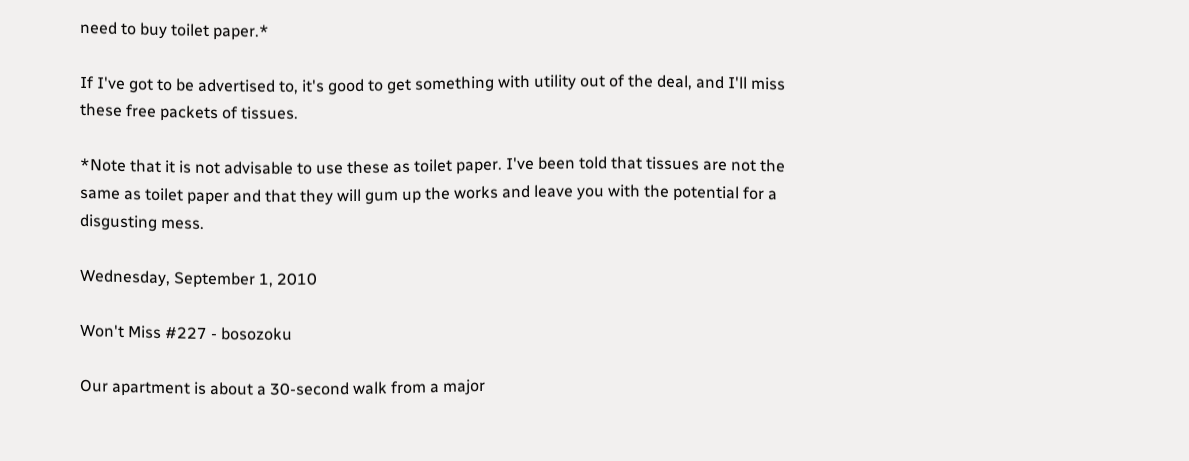need to buy toilet paper.*

If I've got to be advertised to, it's good to get something with utility out of the deal, and I'll miss these free packets of tissues.

*Note that it is not advisable to use these as toilet paper. I've been told that tissues are not the same as toilet paper and that they will gum up the works and leave you with the potential for a disgusting mess.

Wednesday, September 1, 2010

Won't Miss #227 - bosozoku

Our apartment is about a 30-second walk from a major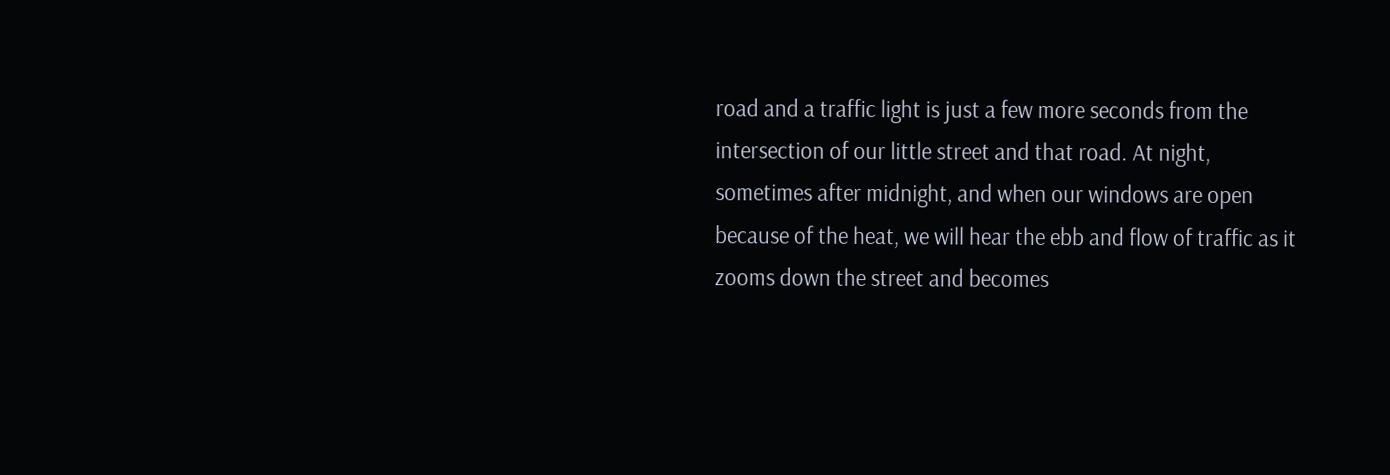road and a traffic light is just a few more seconds from the intersection of our little street and that road. At night, sometimes after midnight, and when our windows are open because of the heat, we will hear the ebb and flow of traffic as it zooms down the street and becomes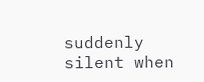suddenly silent when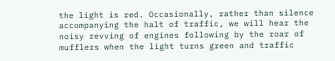the light is red. Occasionally, rather than silence accompanying the halt of traffic, we will hear the noisy revving of engines following by the roar of mufflers when the light turns green and traffic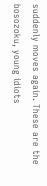suddenly moves again. These are the bosozoku, young idiots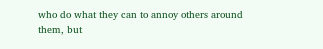who do what they can to annoy others around them, but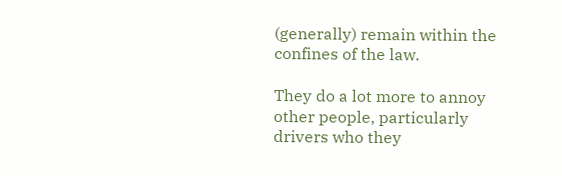(generally) remain within the confines of the law.

They do a lot more to annoy other people, particularly drivers who they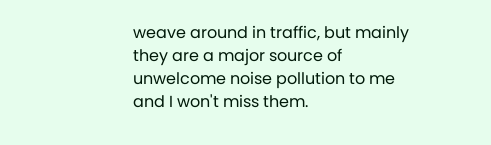weave around in traffic, but mainly they are a major source of unwelcome noise pollution to me and I won't miss them.